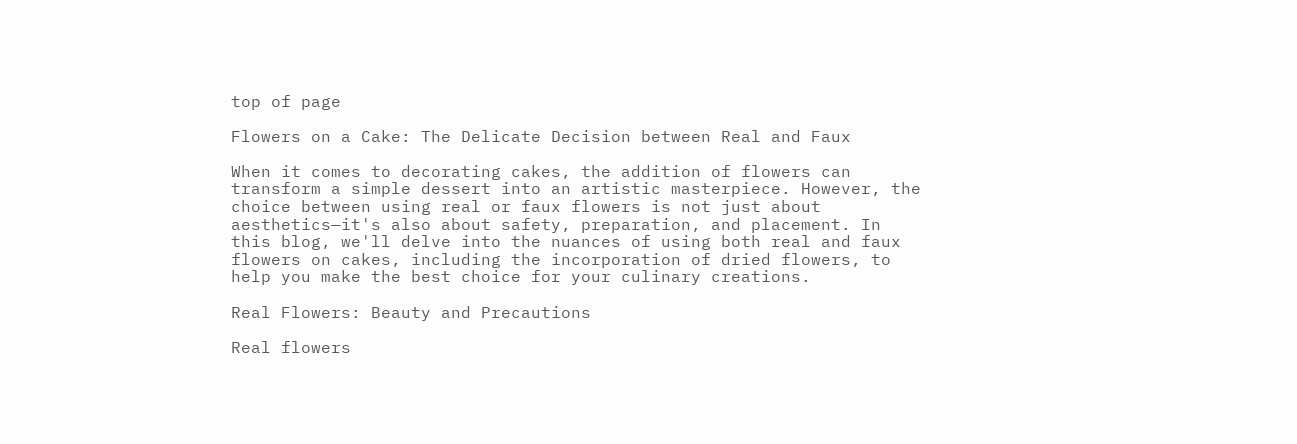top of page

Flowers on a Cake: The Delicate Decision between Real and Faux

When it comes to decorating cakes, the addition of flowers can transform a simple dessert into an artistic masterpiece. However, the choice between using real or faux flowers is not just about aesthetics—it's also about safety, preparation, and placement. In this blog, we'll delve into the nuances of using both real and faux flowers on cakes, including the incorporation of dried flowers, to help you make the best choice for your culinary creations.

Real Flowers: Beauty and Precautions

Real flowers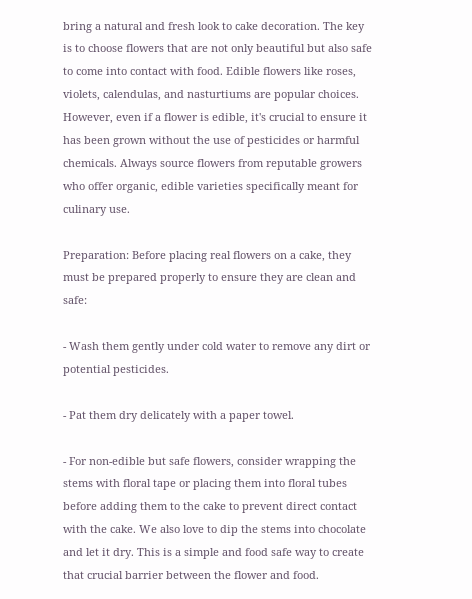bring a natural and fresh look to cake decoration. The key is to choose flowers that are not only beautiful but also safe to come into contact with food. Edible flowers like roses, violets, calendulas, and nasturtiums are popular choices. However, even if a flower is edible, it's crucial to ensure it has been grown without the use of pesticides or harmful chemicals. Always source flowers from reputable growers who offer organic, edible varieties specifically meant for culinary use.

Preparation: Before placing real flowers on a cake, they must be prepared properly to ensure they are clean and safe:

- Wash them gently under cold water to remove any dirt or potential pesticides.

- Pat them dry delicately with a paper towel.

- For non-edible but safe flowers, consider wrapping the stems with floral tape or placing them into floral tubes before adding them to the cake to prevent direct contact with the cake. We also love to dip the stems into chocolate and let it dry. This is a simple and food safe way to create that crucial barrier between the flower and food.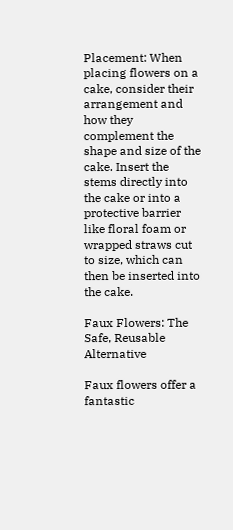Placement: When placing flowers on a cake, consider their arrangement and how they complement the shape and size of the cake. Insert the stems directly into the cake or into a protective barrier like floral foam or wrapped straws cut to size, which can then be inserted into the cake.

Faux Flowers: The Safe, Reusable Alternative

Faux flowers offer a fantastic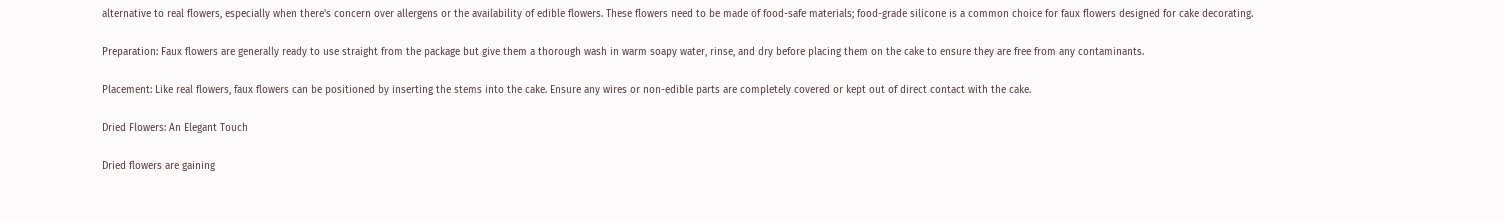alternative to real flowers, especially when there's concern over allergens or the availability of edible flowers. These flowers need to be made of food-safe materials; food-grade silicone is a common choice for faux flowers designed for cake decorating.

Preparation: Faux flowers are generally ready to use straight from the package but give them a thorough wash in warm soapy water, rinse, and dry before placing them on the cake to ensure they are free from any contaminants.

Placement: Like real flowers, faux flowers can be positioned by inserting the stems into the cake. Ensure any wires or non-edible parts are completely covered or kept out of direct contact with the cake.

Dried Flowers: An Elegant Touch

Dried flowers are gaining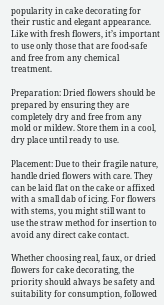popularity in cake decorating for their rustic and elegant appearance. Like with fresh flowers, it’s important to use only those that are food-safe and free from any chemical treatment.

Preparation: Dried flowers should be prepared by ensuring they are completely dry and free from any mold or mildew. Store them in a cool, dry place until ready to use.

Placement: Due to their fragile nature, handle dried flowers with care. They can be laid flat on the cake or affixed with a small dab of icing. For flowers with stems, you might still want to use the straw method for insertion to avoid any direct cake contact.

Whether choosing real, faux, or dried flowers for cake decorating, the priority should always be safety and suitability for consumption, followed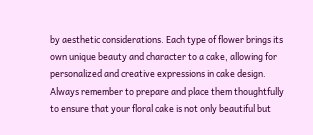by aesthetic considerations. Each type of flower brings its own unique beauty and character to a cake, allowing for personalized and creative expressions in cake design. Always remember to prepare and place them thoughtfully to ensure that your floral cake is not only beautiful but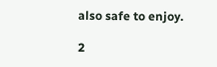also safe to enjoy.

2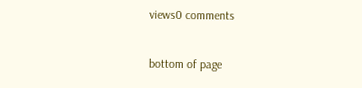views0 comments


bottom of page